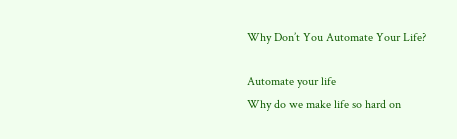Why Don’t You Automate Your Life?

Automate your life
Why do we make life so hard on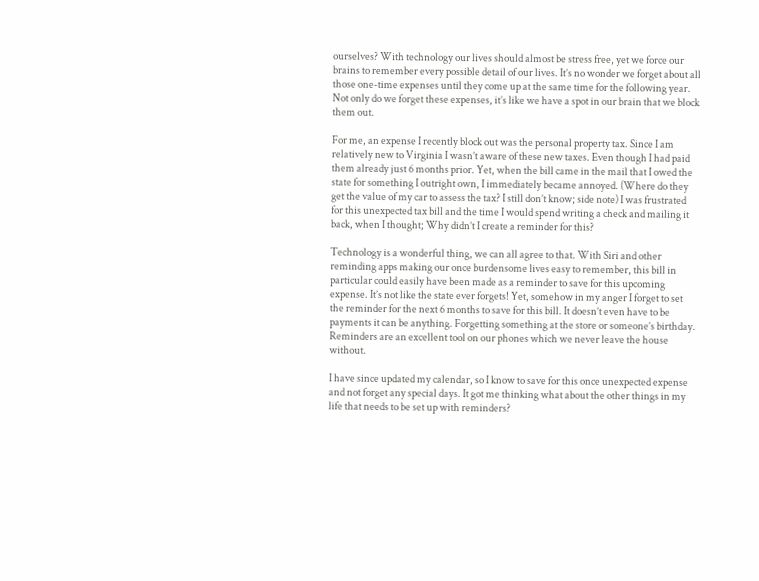ourselves? With technology our lives should almost be stress free, yet we force our brains to remember every possible detail of our lives. It’s no wonder we forget about all those one-time expenses until they come up at the same time for the following year. Not only do we forget these expenses, it’s like we have a spot in our brain that we block them out.

For me, an expense I recently block out was the personal property tax. Since I am relatively new to Virginia I wasn’t aware of these new taxes. Even though I had paid them already just 6 months prior. Yet, when the bill came in the mail that I owed the state for something I outright own, I immediately became annoyed. (Where do they get the value of my car to assess the tax? I still don’t know; side note) I was frustrated for this unexpected tax bill and the time I would spend writing a check and mailing it back, when I thought; Why didn’t I create a reminder for this?

Technology is a wonderful thing, we can all agree to that. With Siri and other reminding apps making our once burdensome lives easy to remember, this bill in particular could easily have been made as a reminder to save for this upcoming expense. It’s not like the state ever forgets! Yet, somehow in my anger I forget to set the reminder for the next 6 months to save for this bill. It doesn’t even have to be payments it can be anything. Forgetting something at the store or someone’s birthday. Reminders are an excellent tool on our phones which we never leave the house without.

I have since updated my calendar, so I know to save for this once unexpected expense and not forget any special days. It got me thinking what about the other things in my life that needs to be set up with reminders?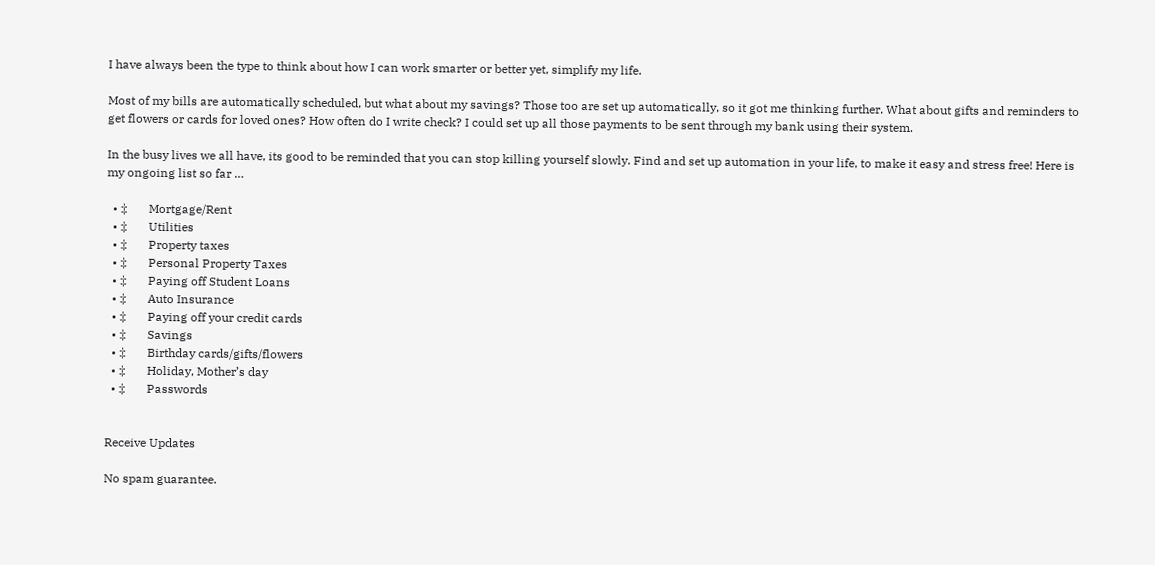I have always been the type to think about how I can work smarter or better yet, simplify my life.

Most of my bills are automatically scheduled, but what about my savings? Those too are set up automatically, so it got me thinking further. What about gifts and reminders to get flowers or cards for loved ones? How often do I write check? I could set up all those payments to be sent through my bank using their system.

In the busy lives we all have, its good to be reminded that you can stop killing yourself slowly. Find and set up automation in your life, to make it easy and stress free! Here is my ongoing list so far …

  • ‡       Mortgage/Rent
  • ‡       Utilities
  • ‡       Property taxes
  • ‡       Personal Property Taxes
  • ‡       Paying off Student Loans
  • ‡       Auto Insurance
  • ‡       Paying off your credit cards
  • ‡       Savings
  • ‡       Birthday cards/gifts/flowers
  • ‡       Holiday, Mother’s day
  • ‡       Passwords


Receive Updates

No spam guarantee.